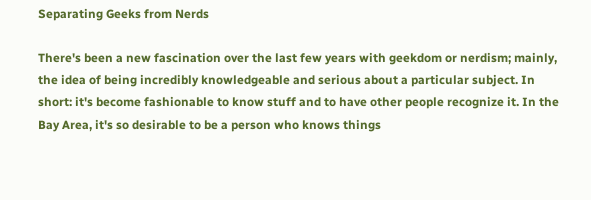Separating Geeks from Nerds

There's been a new fascination over the last few years with geekdom or nerdism; mainly, the idea of being incredibly knowledgeable and serious about a particular subject. In short: it's become fashionable to know stuff and to have other people recognize it. In the Bay Area, it's so desirable to be a person who knows things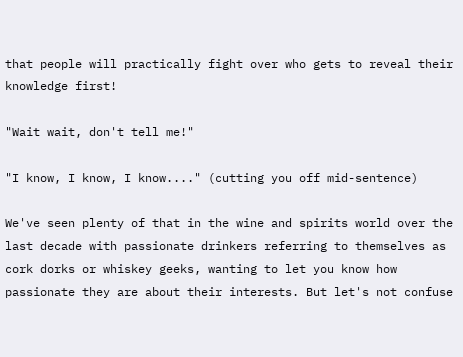that people will practically fight over who gets to reveal their knowledge first!

"Wait wait, don't tell me!"

"I know, I know, I know...." (cutting you off mid-sentence)

We've seen plenty of that in the wine and spirits world over the last decade with passionate drinkers referring to themselves as cork dorks or whiskey geeks, wanting to let you know how passionate they are about their interests. But let's not confuse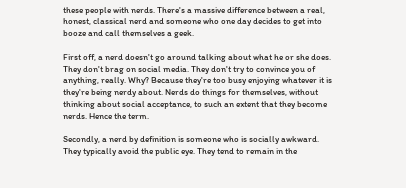these people with nerds. There's a massive difference between a real, honest, classical nerd and someone who one day decides to get into booze and call themselves a geek.

First off, a nerd doesn't go around talking about what he or she does. They don't brag on social media. They don't try to convince you of anything, really. Why? Because they're too busy enjoying whatever it is they're being nerdy about. Nerds do things for themselves, without thinking about social acceptance, to such an extent that they become nerds. Hence the term.

Secondly, a nerd by definition is someone who is socially awkward. They typically avoid the public eye. They tend to remain in the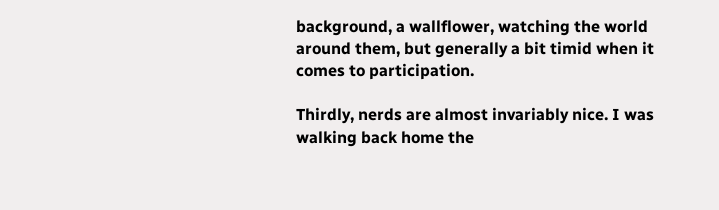background, a wallflower, watching the world around them, but generally a bit timid when it comes to participation.

Thirdly, nerds are almost invariably nice. I was walking back home the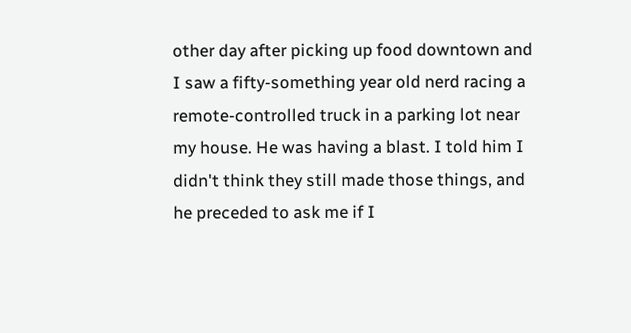other day after picking up food downtown and I saw a fifty-something year old nerd racing a remote-controlled truck in a parking lot near my house. He was having a blast. I told him I didn't think they still made those things, and he preceded to ask me if I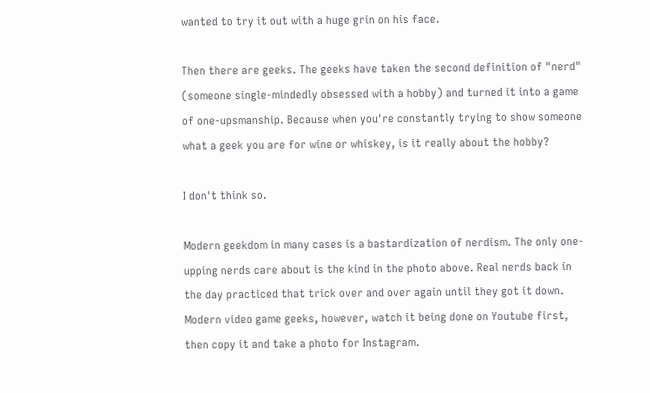wanted to try it out with a huge grin on his face.

Then there are geeks. The geeks have taken the second definition of "nerd" (someone single-mindedly obsessed with a hobby) and turned it into a game of one-upsmanship. Because when you're constantly trying to show someone what a geek you are for wine or whiskey, is it really about the hobby?

I don't think so.

Modern geekdom in many cases is a bastardization of nerdism. The only one-upping nerds care about is the kind in the photo above. Real nerds back in the day practiced that trick over and over again until they got it down. Modern video game geeks, however, watch it being done on Youtube first, then copy it and take a photo for Instagram.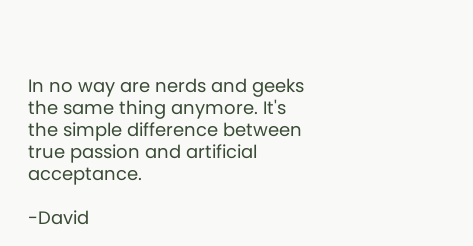In no way are nerds and geeks the same thing anymore. It's the simple difference between true passion and artificial acceptance.

-David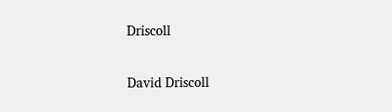Driscoll

David Driscoll